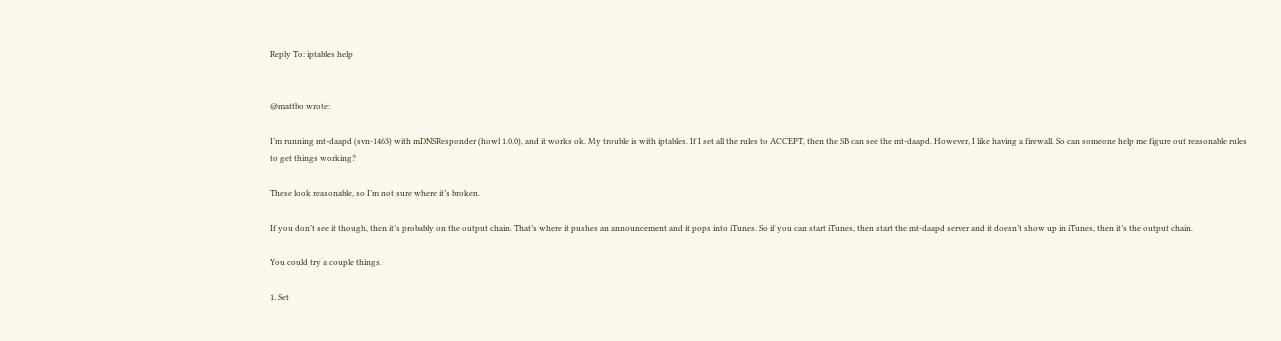Reply To: iptables help


@mattbo wrote:

I’m running mt-daapd (svn-1463) with mDNSResponder (howl 1.0.0), and it works ok. My trouble is with iptables. If I set all the rules to ACCEPT, then the SB can see the mt-daapd. However, I like having a firewall. So can someone help me figure out reasonable rules to get things working?

These look reasonable, so I’m not sure where it’s broken.

If you don’t see it though, then it’s probably on the output chain. That’s where it pushes an announcement and it pops into iTunes. So if you can start iTunes, then start the mt-daapd server and it doesn’t show up in iTunes, then it’s the output chain.

You could try a couple things.

1. Set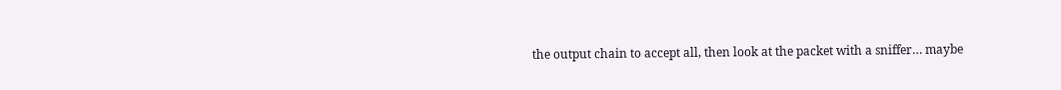the output chain to accept all, then look at the packet with a sniffer… maybe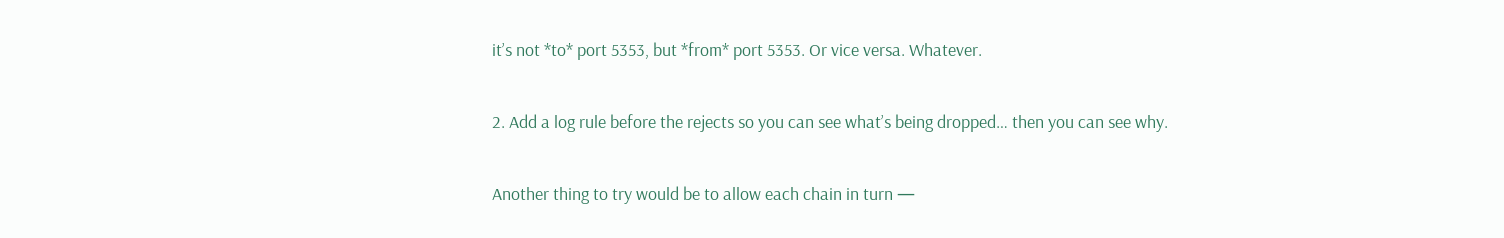it’s not *to* port 5353, but *from* port 5353. Or vice versa. Whatever.

2. Add a log rule before the rejects so you can see what’s being dropped… then you can see why.

Another thing to try would be to allow each chain in turn —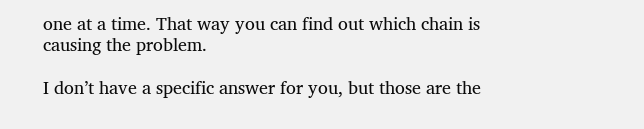one at a time. That way you can find out which chain is causing the problem.

I don’t have a specific answer for you, but those are the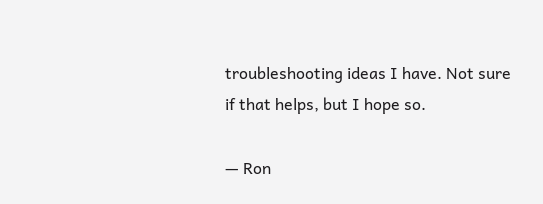troubleshooting ideas I have. Not sure if that helps, but I hope so.

— Ron